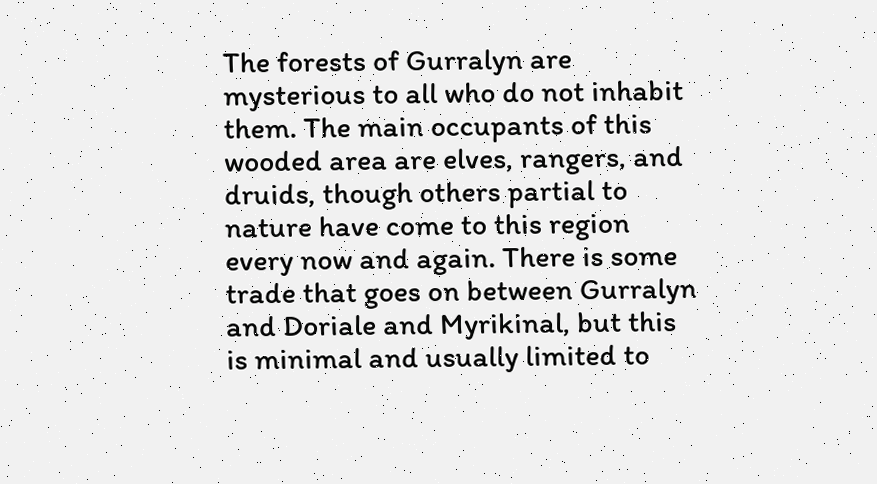The forests of Gurralyn are mysterious to all who do not inhabit them. The main occupants of this wooded area are elves, rangers, and druids, though others partial to nature have come to this region every now and again. There is some trade that goes on between Gurralyn and Doriale and Myrikinal, but this is minimal and usually limited to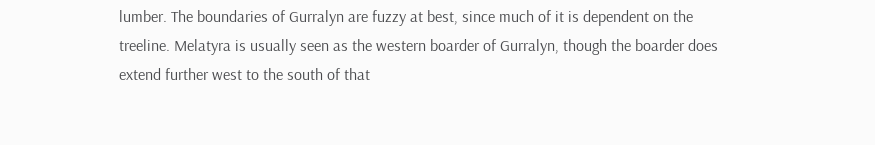lumber. The boundaries of Gurralyn are fuzzy at best, since much of it is dependent on the treeline. Melatyra is usually seen as the western boarder of Gurralyn, though the boarder does extend further west to the south of that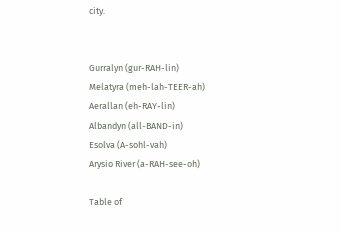city.


Gurralyn (gur-RAH-lin)
Melatyra (meh-lah-TEER-ah)
Aerallan (eh-RAY-lin)
Albandyn (all-BAND-in)
Esolva (A-sohl-vah)
Arysio River (a-RAH-see-oh)

Table of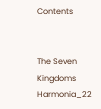Contents


The Seven Kingdoms Harmonia_22